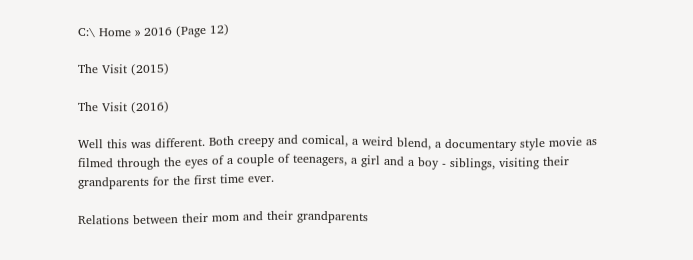C:\ Home » 2016 (Page 12)

The Visit (2015)

The Visit (2016)

Well this was different. Both creepy and comical, a weird blend, a documentary style movie as filmed through the eyes of a couple of teenagers, a girl and a boy - siblings, visiting their grandparents for the first time ever.

Relations between their mom and their grandparents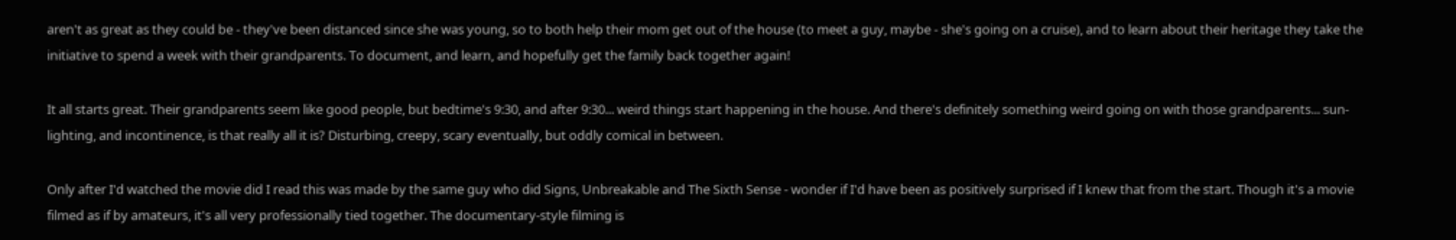aren't as great as they could be - they've been distanced since she was young, so to both help their mom get out of the house (to meet a guy, maybe - she's going on a cruise), and to learn about their heritage they take the initiative to spend a week with their grandparents. To document, and learn, and hopefully get the family back together again!

It all starts great. Their grandparents seem like good people, but bedtime's 9:30, and after 9:30... weird things start happening in the house. And there's definitely something weird going on with those grandparents... sun-lighting, and incontinence, is that really all it is? Disturbing, creepy, scary eventually, but oddly comical in between.

Only after I'd watched the movie did I read this was made by the same guy who did Signs, Unbreakable and The Sixth Sense - wonder if I'd have been as positively surprised if I knew that from the start. Though it's a movie filmed as if by amateurs, it's all very professionally tied together. The documentary-style filming is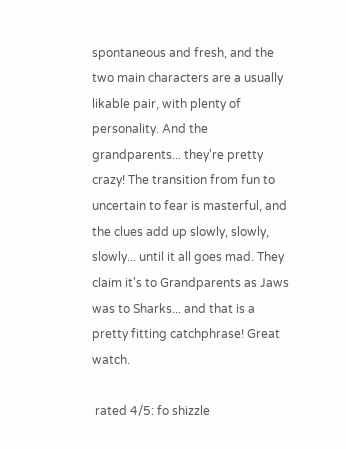spontaneous and fresh, and the two main characters are a usually likable pair, with plenty of personality. And the grandparents... they're pretty crazy! The transition from fun to uncertain to fear is masterful, and the clues add up slowly, slowly, slowly... until it all goes mad. They claim it's to Grandparents as Jaws was to Sharks... and that is a pretty fitting catchphrase! Great watch.

 rated 4/5: fo shizzle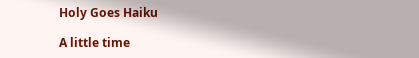Holy Goes Haiku

A little time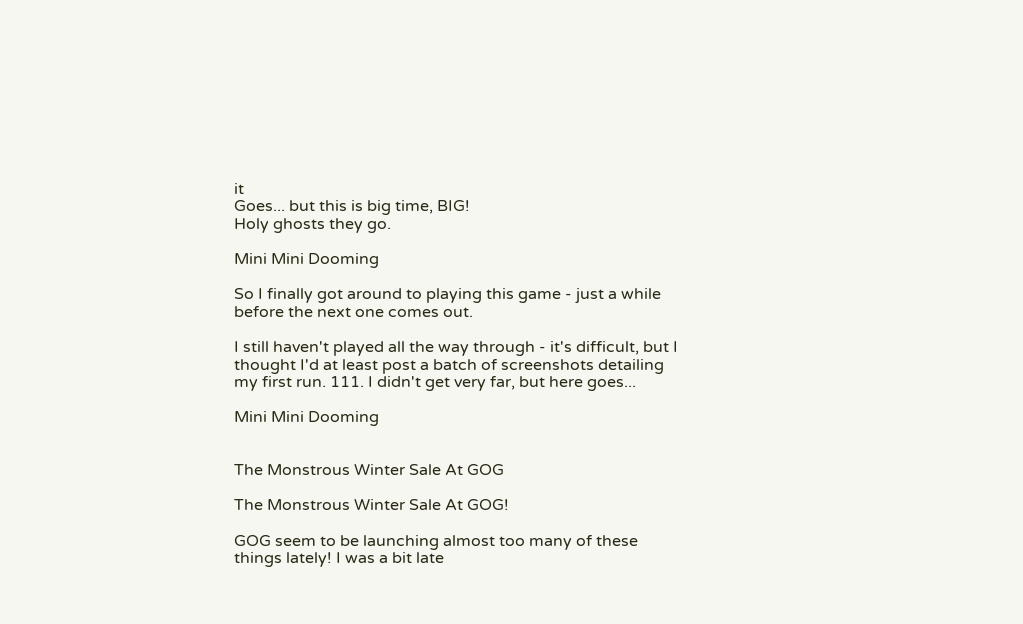it
Goes... but this is big time, BIG!
Holy ghosts they go.

Mini Mini Dooming

So I finally got around to playing this game - just a while before the next one comes out.

I still haven't played all the way through - it's difficult, but I thought I'd at least post a batch of screenshots detailing my first run. 111. I didn't get very far, but here goes...

Mini Mini Dooming


The Monstrous Winter Sale At GOG

The Monstrous Winter Sale At GOG!

GOG seem to be launching almost too many of these things lately! I was a bit late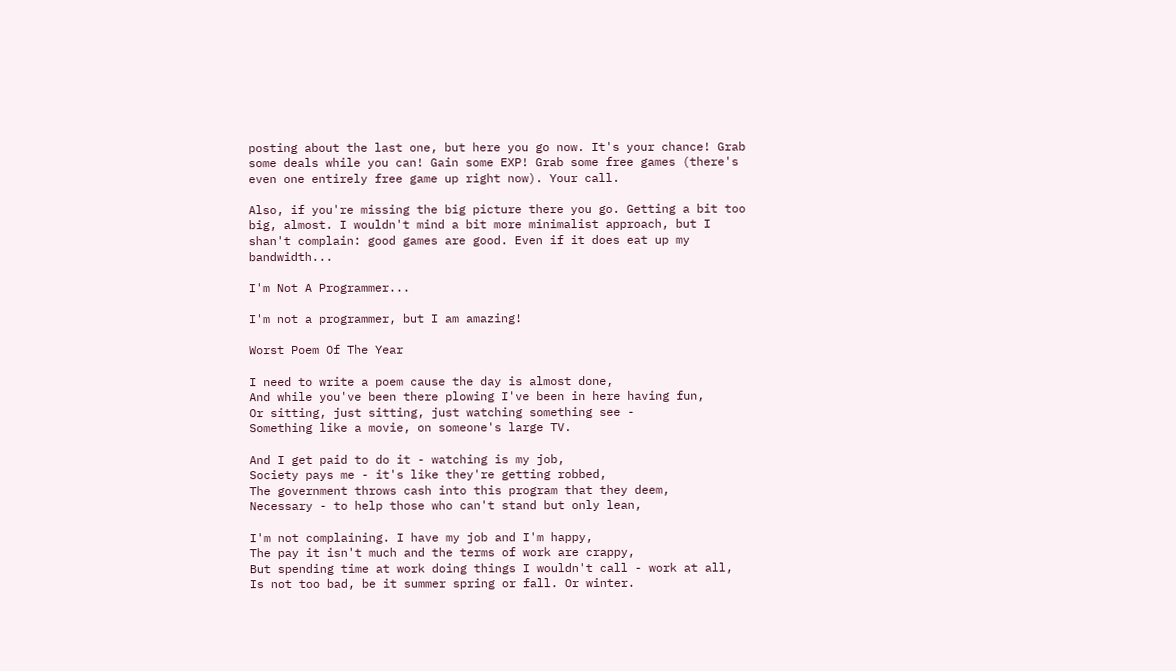posting about the last one, but here you go now. It's your chance! Grab some deals while you can! Gain some EXP! Grab some free games (there's even one entirely free game up right now). Your call.

Also, if you're missing the big picture there you go. Getting a bit too big, almost. I wouldn't mind a bit more minimalist approach, but I shan't complain: good games are good. Even if it does eat up my bandwidth...

I'm Not A Programmer...

I'm not a programmer, but I am amazing!

Worst Poem Of The Year

I need to write a poem cause the day is almost done,
And while you've been there plowing I've been in here having fun,
Or sitting, just sitting, just watching something see -
Something like a movie, on someone's large TV.

And I get paid to do it - watching is my job,
Society pays me - it's like they're getting robbed,
The government throws cash into this program that they deem,
Necessary - to help those who can't stand but only lean,

I'm not complaining. I have my job and I'm happy,
The pay it isn't much and the terms of work are crappy,
But spending time at work doing things I wouldn't call - work at all,
Is not too bad, be it summer spring or fall. Or winter.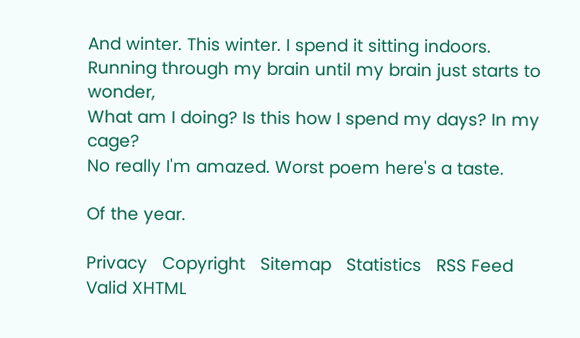And winter. This winter. I spend it sitting indoors.
Running through my brain until my brain just starts to wonder,
What am I doing? Is this how I spend my days? In my cage?
No really I'm amazed. Worst poem here's a taste.

Of the year.

Privacy   Copyright   Sitemap   Statistics   RSS Feed   Valid XHTML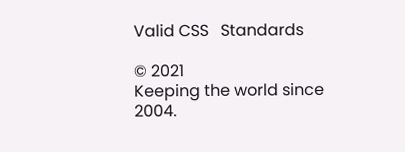Valid CSS   Standards

© 2021
Keeping the world since 2004.